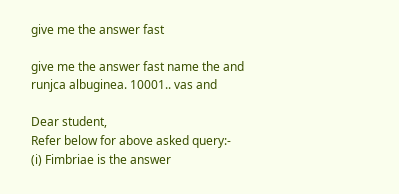give me the answer fast

give me the answer fast name the and runjca albuginea. 10001.. vas and

Dear student,
Refer below for above asked query:-
(i) Fimbriae is the answer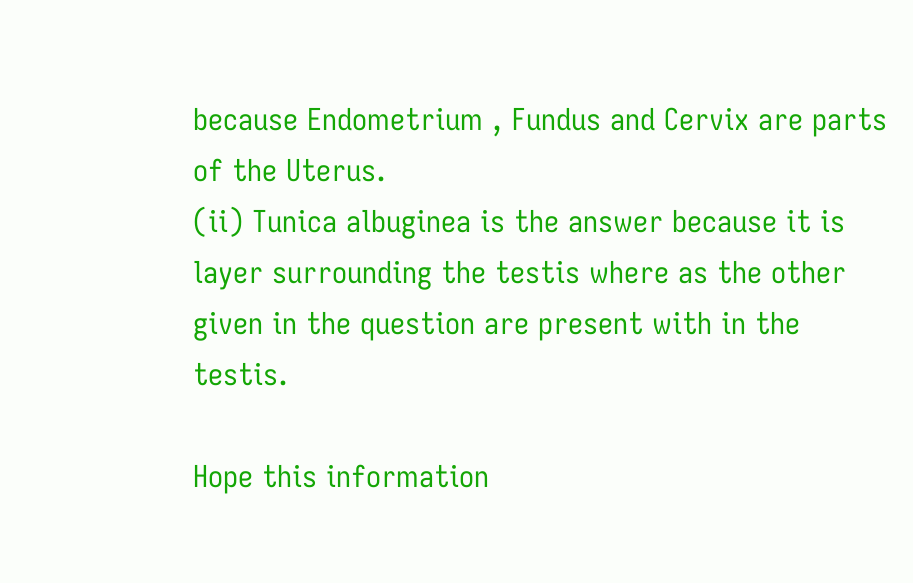because Endometrium , Fundus and Cervix are parts of the Uterus.
(ii) Tunica albuginea is the answer because it is layer surrounding the testis where as the other given in the question are present with in the testis.

Hope this information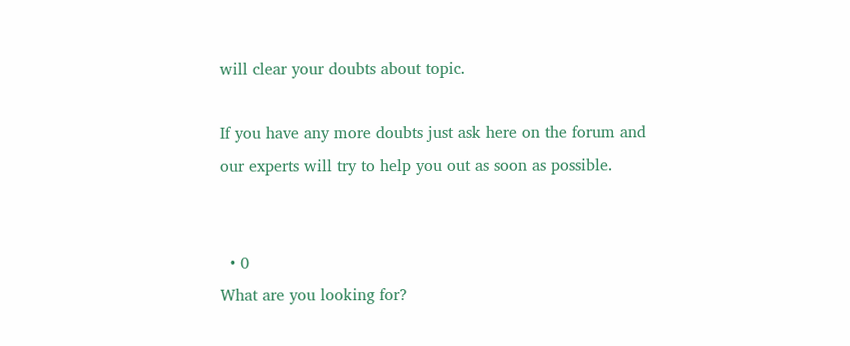will clear your doubts about topic.

If you have any more doubts just ask here on the forum and our experts will try to help you out as soon as possible.


  • 0
What are you looking for?